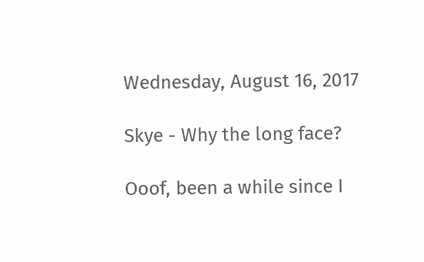Wednesday, August 16, 2017

Skye - Why the long face?

Ooof, been a while since I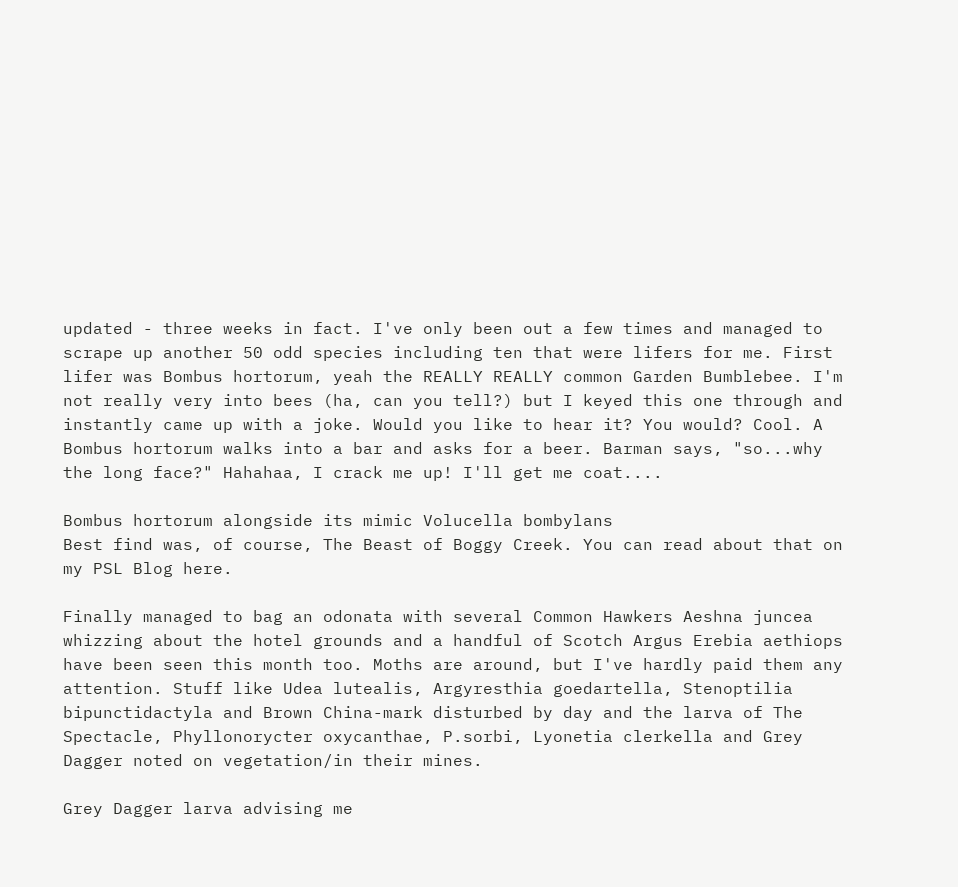updated - three weeks in fact. I've only been out a few times and managed to scrape up another 50 odd species including ten that were lifers for me. First lifer was Bombus hortorum, yeah the REALLY REALLY common Garden Bumblebee. I'm not really very into bees (ha, can you tell?) but I keyed this one through and instantly came up with a joke. Would you like to hear it? You would? Cool. A Bombus hortorum walks into a bar and asks for a beer. Barman says, "so...why the long face?" Hahahaa, I crack me up! I'll get me coat....

Bombus hortorum alongside its mimic Volucella bombylans
Best find was, of course, The Beast of Boggy Creek. You can read about that on my PSL Blog here.

Finally managed to bag an odonata with several Common Hawkers Aeshna juncea whizzing about the hotel grounds and a handful of Scotch Argus Erebia aethiops have been seen this month too. Moths are around, but I've hardly paid them any attention. Stuff like Udea lutealis, Argyresthia goedartella, Stenoptilia bipunctidactyla and Brown China-mark disturbed by day and the larva of The Spectacle, Phyllonorycter oxycanthae, P.sorbi, Lyonetia clerkella and Grey Dagger noted on vegetation/in their mines.

Grey Dagger larva advising me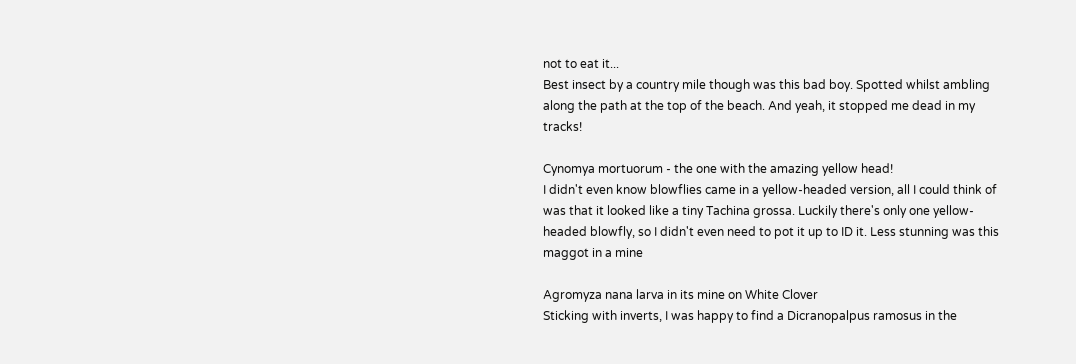not to eat it...
Best insect by a country mile though was this bad boy. Spotted whilst ambling along the path at the top of the beach. And yeah, it stopped me dead in my tracks!

Cynomya mortuorum - the one with the amazing yellow head!
I didn't even know blowflies came in a yellow-headed version, all I could think of was that it looked like a tiny Tachina grossa. Luckily there's only one yellow-headed blowfly, so I didn't even need to pot it up to ID it. Less stunning was this maggot in a mine

Agromyza nana larva in its mine on White Clover
Sticking with inverts, I was happy to find a Dicranopalpus ramosus in the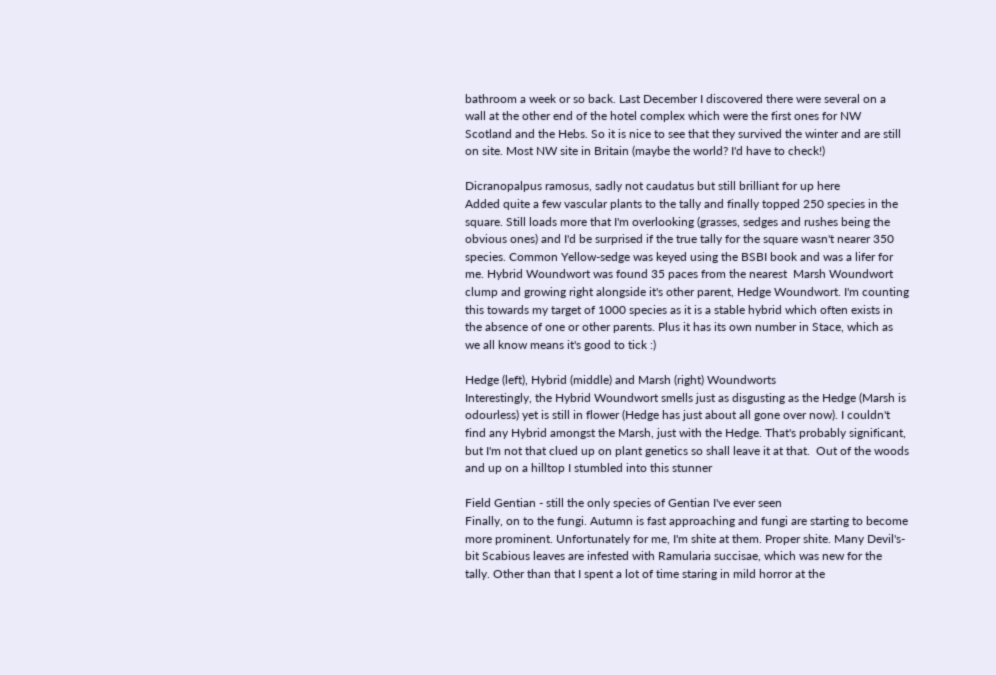bathroom a week or so back. Last December I discovered there were several on a wall at the other end of the hotel complex which were the first ones for NW Scotland and the Hebs. So it is nice to see that they survived the winter and are still on site. Most NW site in Britain (maybe the world? I'd have to check!)

Dicranopalpus ramosus, sadly not caudatus but still brilliant for up here
Added quite a few vascular plants to the tally and finally topped 250 species in the square. Still loads more that I'm overlooking (grasses, sedges and rushes being the obvious ones) and I'd be surprised if the true tally for the square wasn't nearer 350 species. Common Yellow-sedge was keyed using the BSBI book and was a lifer for me. Hybrid Woundwort was found 35 paces from the nearest  Marsh Woundwort clump and growing right alongside it's other parent, Hedge Woundwort. I'm counting this towards my target of 1000 species as it is a stable hybrid which often exists in the absence of one or other parents. Plus it has its own number in Stace, which as we all know means it's good to tick :)

Hedge (left), Hybrid (middle) and Marsh (right) Woundworts
Interestingly, the Hybrid Woundwort smells just as disgusting as the Hedge (Marsh is odourless) yet is still in flower (Hedge has just about all gone over now). I couldn't find any Hybrid amongst the Marsh, just with the Hedge. That's probably significant, but I'm not that clued up on plant genetics so shall leave it at that.  Out of the woods and up on a hilltop I stumbled into this stunner

Field Gentian - still the only species of Gentian I've ever seen
Finally, on to the fungi. Autumn is fast approaching and fungi are starting to become more prominent. Unfortunately for me, I'm shite at them. Proper shite. Many Devil's-bit Scabious leaves are infested with Ramularia succisae, which was new for the tally. Other than that I spent a lot of time staring in mild horror at the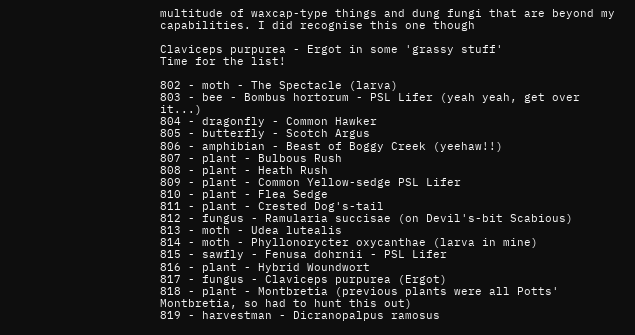multitude of waxcap-type things and dung fungi that are beyond my capabilities. I did recognise this one though

Claviceps purpurea - Ergot in some 'grassy stuff'
Time for the list!

802 - moth - The Spectacle (larva)
803 - bee - Bombus hortorum - PSL Lifer (yeah yeah, get over it...)
804 - dragonfly - Common Hawker
805 - butterfly - Scotch Argus
806 - amphibian - Beast of Boggy Creek (yeehaw!!)
807 - plant - Bulbous Rush
808 - plant - Heath Rush
809 - plant - Common Yellow-sedge PSL Lifer
810 - plant - Flea Sedge
811 - plant - Crested Dog's-tail
812 - fungus - Ramularia succisae (on Devil's-bit Scabious)
813 - moth - Udea lutealis
814 - moth - Phyllonorycter oxycanthae (larva in mine)
815 - sawfly - Fenusa dohrnii - PSL Lifer
816 - plant - Hybrid Woundwort
817 - fungus - Claviceps purpurea (Ergot)
818 - plant - Montbretia (previous plants were all Potts' Montbretia, so had to hunt this out)
819 - harvestman - Dicranopalpus ramosus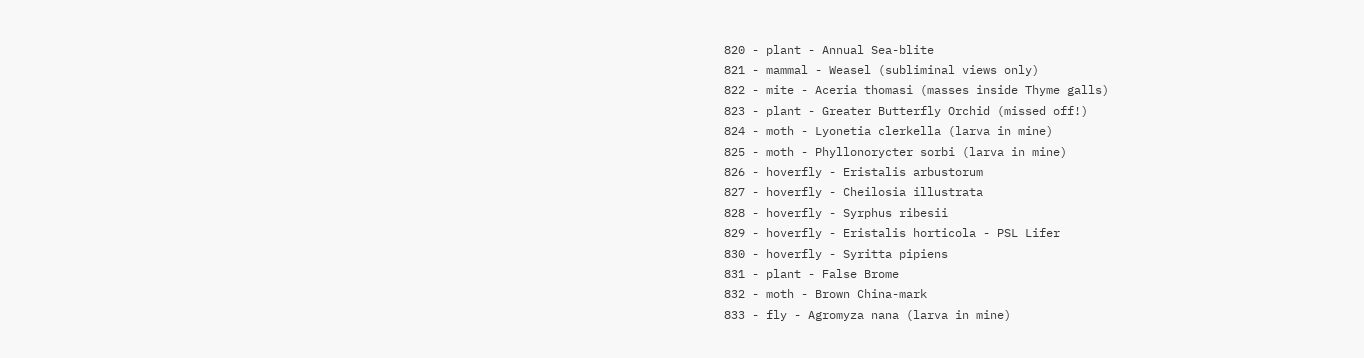820 - plant - Annual Sea-blite
821 - mammal - Weasel (subliminal views only)
822 - mite - Aceria thomasi (masses inside Thyme galls)
823 - plant - Greater Butterfly Orchid (missed off!)
824 - moth - Lyonetia clerkella (larva in mine)
825 - moth - Phyllonorycter sorbi (larva in mine)
826 - hoverfly - Eristalis arbustorum
827 - hoverfly - Cheilosia illustrata
828 - hoverfly - Syrphus ribesii
829 - hoverfly - Eristalis horticola - PSL Lifer
830 - hoverfly - Syritta pipiens
831 - plant - False Brome
832 - moth - Brown China-mark
833 - fly - Agromyza nana (larva in mine)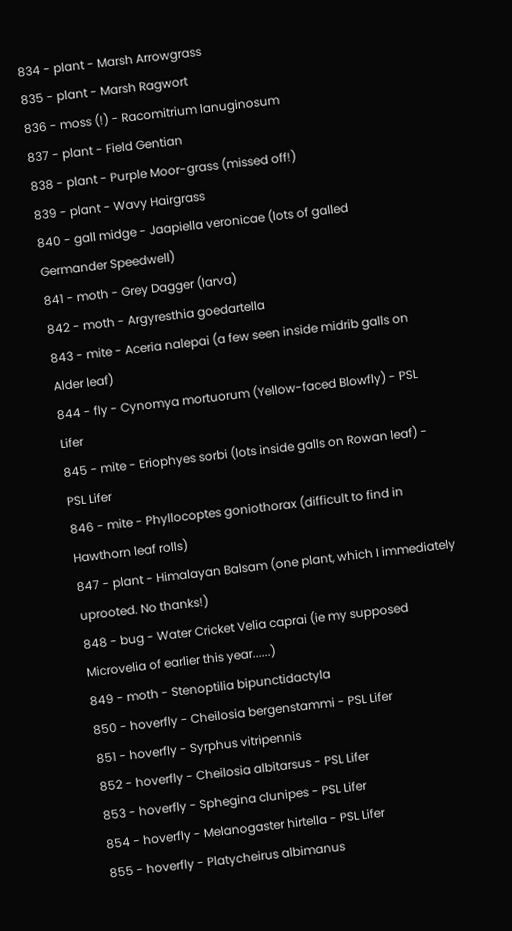834 - plant - Marsh Arrowgrass
835 - plant - Marsh Ragwort
836 - moss (!) - Racomitrium lanuginosum
837 - plant - Field Gentian
838 - plant - Purple Moor-grass (missed off!)
839 - plant - Wavy Hairgrass
840 - gall midge - Jaapiella veronicae (lots of galled Germander Speedwell)
841 - moth - Grey Dagger (larva)
842 - moth - Argyresthia goedartella
843 - mite - Aceria nalepai (a few seen inside midrib galls on Alder leaf)
844 - fly - Cynomya mortuorum (Yellow-faced Blowfly) - PSL Lifer
845 - mite - Eriophyes sorbi (lots inside galls on Rowan leaf) - PSL Lifer
846 - mite - Phyllocoptes goniothorax (difficult to find in Hawthorn leaf rolls)
847 - plant - Himalayan Balsam (one plant, which I immediately uprooted. No thanks!)
848 - bug - Water Cricket Velia caprai (ie my supposed Microvelia of earlier this year......)
849 - moth - Stenoptilia bipunctidactyla
850 - hoverfly - Cheilosia bergenstammi - PSL Lifer
851 - hoverfly - Syrphus vitripennis
852 - hoverfly - Cheilosia albitarsus - PSL Lifer
853 - hoverfly - Sphegina clunipes - PSL Lifer
854 - hoverfly - Melanogaster hirtella - PSL Lifer
855 - hoverfly - Platycheirus albimanus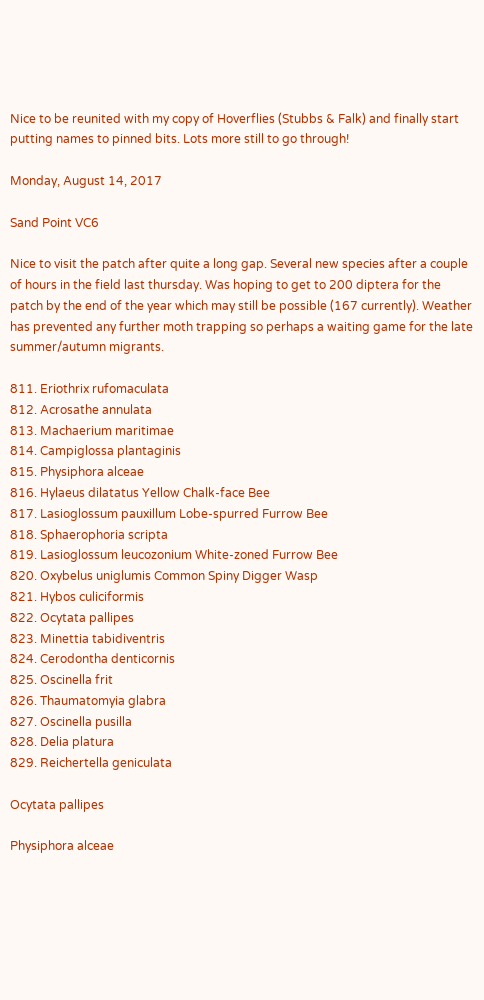Nice to be reunited with my copy of Hoverflies (Stubbs & Falk) and finally start putting names to pinned bits. Lots more still to go through!

Monday, August 14, 2017

Sand Point VC6

Nice to visit the patch after quite a long gap. Several new species after a couple of hours in the field last thursday. Was hoping to get to 200 diptera for the patch by the end of the year which may still be possible (167 currently). Weather has prevented any further moth trapping so perhaps a waiting game for the late summer/autumn migrants.

811. Eriothrix rufomaculata
812. Acrosathe annulata
813. Machaerium maritimae
814. Campiglossa plantaginis
815. Physiphora alceae
816. Hylaeus dilatatus Yellow Chalk-face Bee
817. Lasioglossum pauxillum Lobe-spurred Furrow Bee
818. Sphaerophoria scripta
819. Lasioglossum leucozonium White-zoned Furrow Bee
820. Oxybelus uniglumis Common Spiny Digger Wasp
821. Hybos culiciformis
822. Ocytata pallipes
823. Minettia tabidiventris
824. Cerodontha denticornis
825. Oscinella frit
826. Thaumatomyia glabra
827. Oscinella pusilla
828. Delia platura
829. Reichertella geniculata

Ocytata pallipes

Physiphora alceae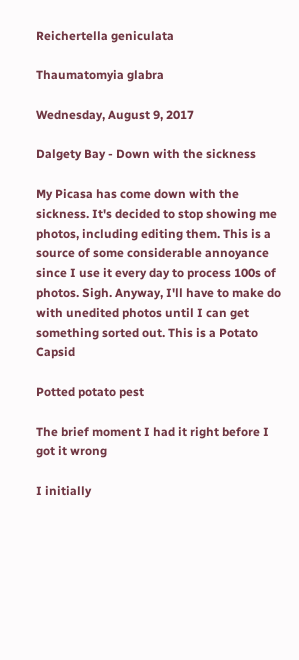Reichertella geniculata

Thaumatomyia glabra

Wednesday, August 9, 2017

Dalgety Bay - Down with the sickness

My Picasa has come down with the sickness. It's decided to stop showing me photos, including editing them. This is a source of some considerable annoyance since I use it every day to process 100s of photos. Sigh. Anyway, I'll have to make do with unedited photos until I can get something sorted out. This is a Potato Capsid

Potted potato pest

The brief moment I had it right before I got it wrong

I initially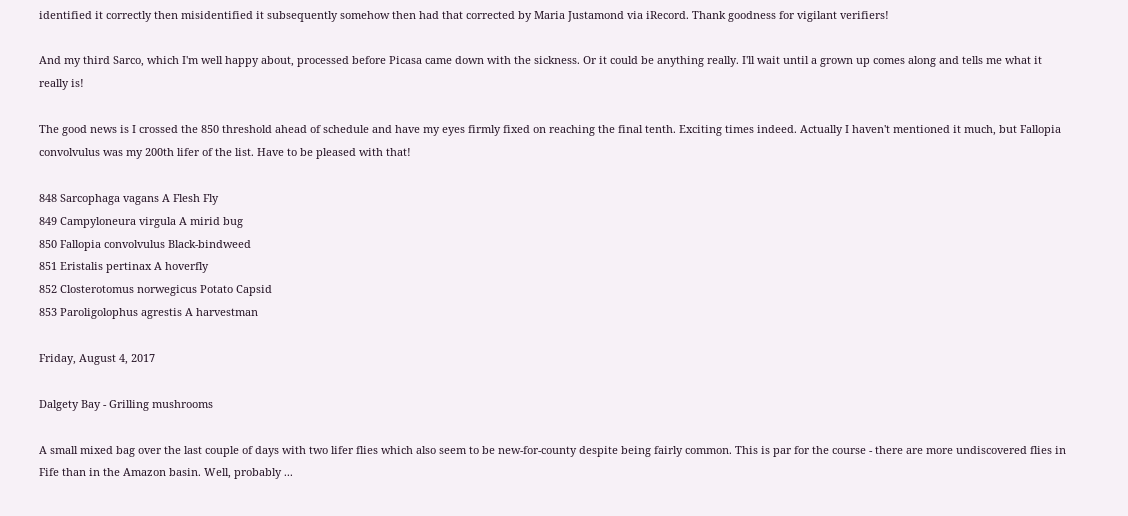identified it correctly then misidentified it subsequently somehow then had that corrected by Maria Justamond via iRecord. Thank goodness for vigilant verifiers!

And my third Sarco, which I'm well happy about, processed before Picasa came down with the sickness. Or it could be anything really. I'll wait until a grown up comes along and tells me what it really is!

The good news is I crossed the 850 threshold ahead of schedule and have my eyes firmly fixed on reaching the final tenth. Exciting times indeed. Actually I haven't mentioned it much, but Fallopia convolvulus was my 200th lifer of the list. Have to be pleased with that!

848 Sarcophaga vagans A Flesh Fly
849 Campyloneura virgula A mirid bug
850 Fallopia convolvulus Black-bindweed
851 Eristalis pertinax A hoverfly
852 Closterotomus norwegicus Potato Capsid
853 Paroligolophus agrestis A harvestman

Friday, August 4, 2017

Dalgety Bay - Grilling mushrooms

A small mixed bag over the last couple of days with two lifer flies which also seem to be new-for-county despite being fairly common. This is par for the course - there are more undiscovered flies in Fife than in the Amazon basin. Well, probably ...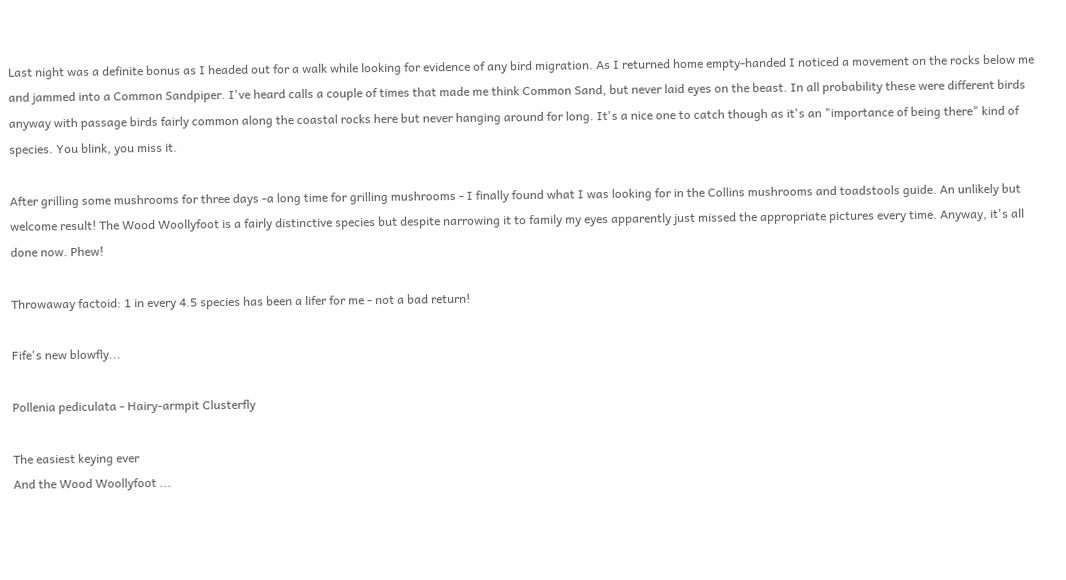Last night was a definite bonus as I headed out for a walk while looking for evidence of any bird migration. As I returned home empty-handed I noticed a movement on the rocks below me and jammed into a Common Sandpiper. I've heard calls a couple of times that made me think Common Sand, but never laid eyes on the beast. In all probability these were different birds anyway with passage birds fairly common along the coastal rocks here but never hanging around for long. It's a nice one to catch though as it's an "importance of being there" kind of species. You blink, you miss it.

After grilling some mushrooms for three days -a long time for grilling mushrooms - I finally found what I was looking for in the Collins mushrooms and toadstools guide. An unlikely but welcome result! The Wood Woollyfoot is a fairly distinctive species but despite narrowing it to family my eyes apparently just missed the appropriate pictures every time. Anyway, it's all done now. Phew!

Throwaway factoid: 1 in every 4.5 species has been a lifer for me - not a bad return!

Fife's new blowfly...

Pollenia pediculata - Hairy-armpit Clusterfly

The easiest keying ever
And the Wood Woollyfoot ...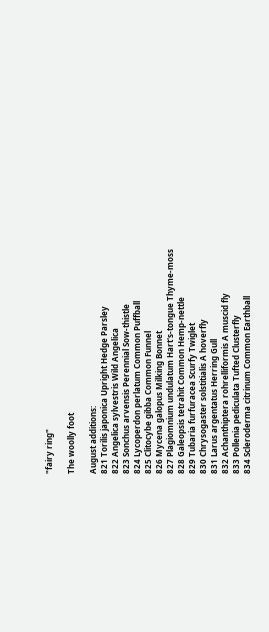"fairy ring"

The woolly foot

August additions:
821 Torilis japonica Upright Hedge Parsley
822 Angelica sylvestris Wild Angelica
823 Sonchus arvensis Perennial Sow-thistle
824 Lycoperdon perlatum Common Puffball
825 Clitocybe gibba Common Funnel
826 Mycena galopus Milking Bonnet
827 Plagiomnium undulatum Hart's-tongue Thyme-moss
828 Galeopsis tetrahit Common Hemp-nettle
829 Tubaria furfuracea Scurfy Twiglet
830 Chrysogaster solstitialis A hoverfly
831 Larus argentatus Herring Gull
832 Achanthiptera rohrelliformis A muscid fly
833 Pollenia pediculata Tufted Clusterfly
834 Scleroderma citrinum Common Earthball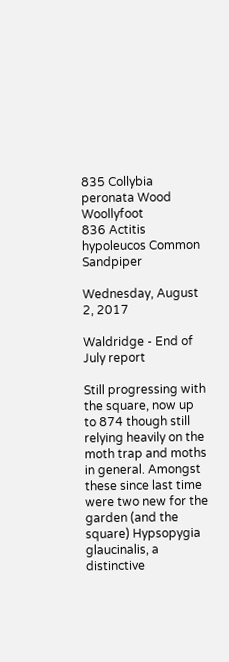835 Collybia peronata Wood Woollyfoot
836 Actitis hypoleucos Common Sandpiper

Wednesday, August 2, 2017

Waldridge - End of July report

Still progressing with the square, now up to 874 though still relying heavily on the moth trap and moths in general. Amongst these since last time were two new for the garden (and the square) Hypsopygia glaucinalis, a  distinctive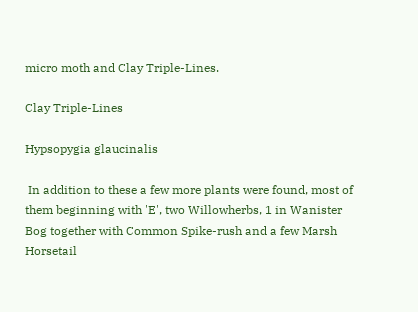micro moth and Clay Triple-Lines.

Clay Triple-Lines

Hypsopygia glaucinalis

 In addition to these a few more plants were found, most of them beginning with 'E', two Willowherbs, 1 in Wanister Bog together with Common Spike-rush and a few Marsh Horsetail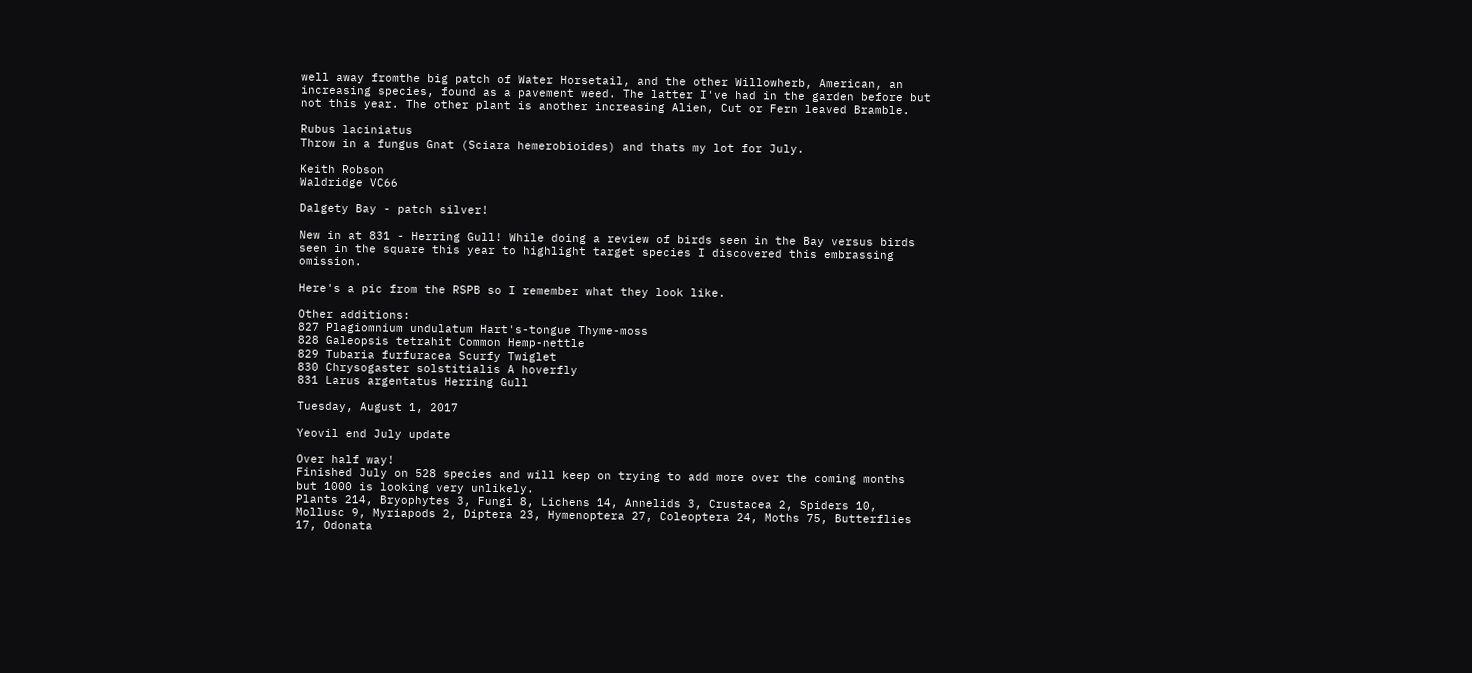well away fromthe big patch of Water Horsetail, and the other Willowherb, American, an increasing species, found as a pavement weed. The latter I've had in the garden before but not this year. The other plant is another increasing Alien, Cut or Fern leaved Bramble.

Rubus laciniatus
Throw in a fungus Gnat (Sciara hemerobioides) and thats my lot for July.

Keith Robson
Waldridge VC66

Dalgety Bay - patch silver!

New in at 831 - Herring Gull! While doing a review of birds seen in the Bay versus birds seen in the square this year to highlight target species I discovered this embrassing omission.

Here's a pic from the RSPB so I remember what they look like.

Other additions:
827 Plagiomnium undulatum Hart's-tongue Thyme-moss
828 Galeopsis tetrahit Common Hemp-nettle
829 Tubaria furfuracea Scurfy Twiglet
830 Chrysogaster solstitialis A hoverfly
831 Larus argentatus Herring Gull

Tuesday, August 1, 2017

Yeovil end July update

Over half way!
Finished July on 528 species and will keep on trying to add more over the coming months but 1000 is looking very unlikely.
Plants 214, Bryophytes 3, Fungi 8, Lichens 14, Annelids 3, Crustacea 2, Spiders 10, Mollusc 9, Myriapods 2, Diptera 23, Hymenoptera 27, Coleoptera 24, Moths 75, Butterflies 17, Odonata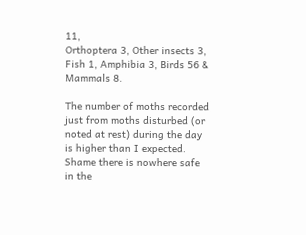11,
Orthoptera 3, Other insects 3, Fish 1, Amphibia 3, Birds 56 & Mammals 8.

The number of moths recorded just from moths disturbed (or noted at rest) during the day is higher than I expected. Shame there is nowhere safe in the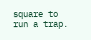square to run a trap.